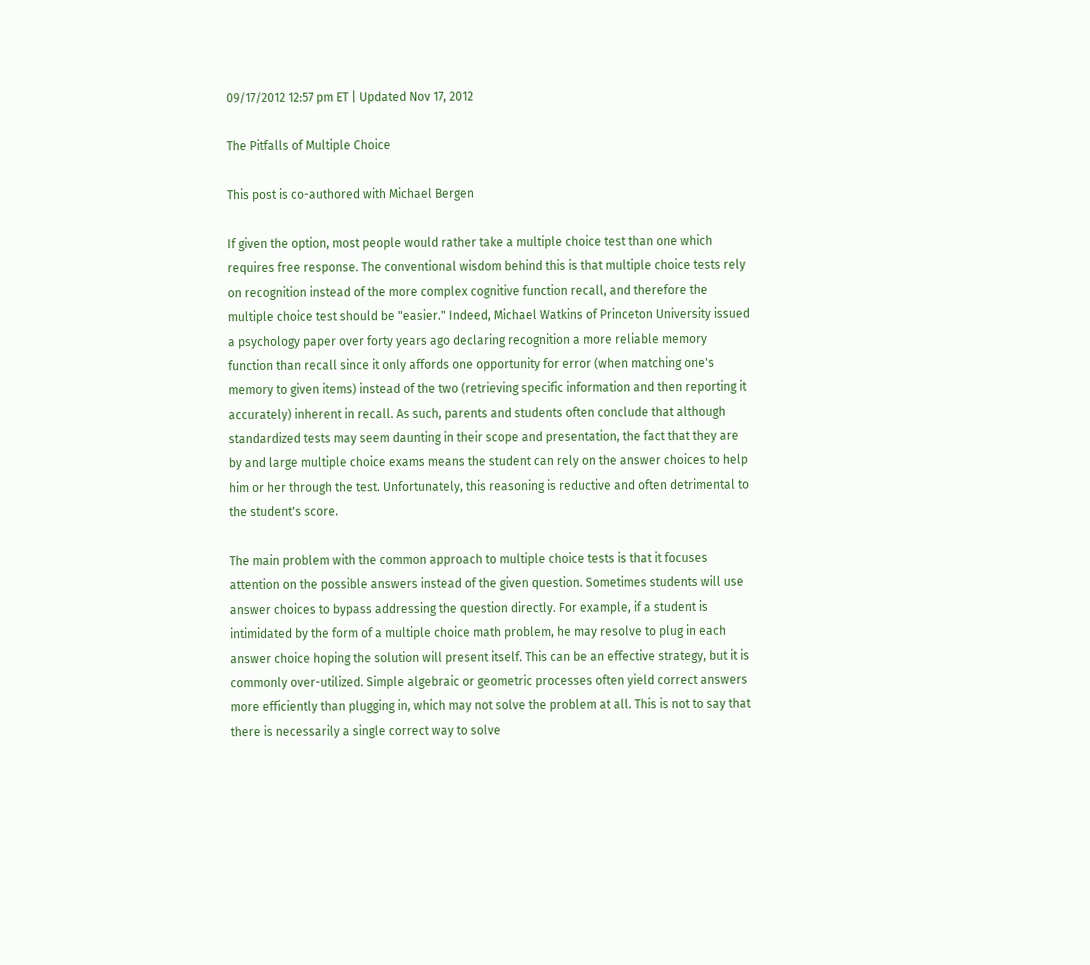09/17/2012 12:57 pm ET | Updated Nov 17, 2012

The Pitfalls of Multiple Choice

This post is co-authored with Michael Bergen

If given the option, most people would rather take a multiple choice test than one which requires free response. The conventional wisdom behind this is that multiple choice tests rely on recognition instead of the more complex cognitive function recall, and therefore the multiple choice test should be "easier." Indeed, Michael Watkins of Princeton University issued a psychology paper over forty years ago declaring recognition a more reliable memory function than recall since it only affords one opportunity for error (when matching one's memory to given items) instead of the two (retrieving specific information and then reporting it accurately) inherent in recall. As such, parents and students often conclude that although standardized tests may seem daunting in their scope and presentation, the fact that they are by and large multiple choice exams means the student can rely on the answer choices to help him or her through the test. Unfortunately, this reasoning is reductive and often detrimental to the student's score.

The main problem with the common approach to multiple choice tests is that it focuses attention on the possible answers instead of the given question. Sometimes students will use answer choices to bypass addressing the question directly. For example, if a student is intimidated by the form of a multiple choice math problem, he may resolve to plug in each answer choice hoping the solution will present itself. This can be an effective strategy, but it is commonly over-utilized. Simple algebraic or geometric processes often yield correct answers more efficiently than plugging in, which may not solve the problem at all. This is not to say that there is necessarily a single correct way to solve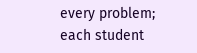every problem; each student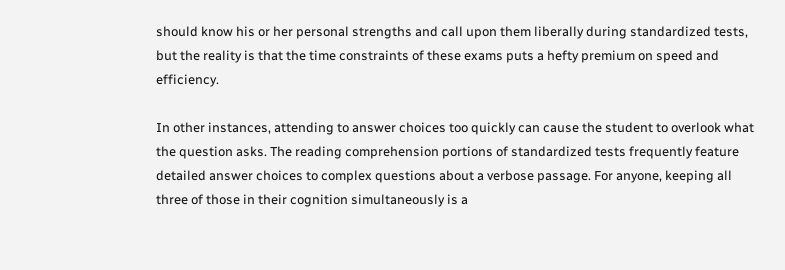should know his or her personal strengths and call upon them liberally during standardized tests, but the reality is that the time constraints of these exams puts a hefty premium on speed and efficiency.

In other instances, attending to answer choices too quickly can cause the student to overlook what the question asks. The reading comprehension portions of standardized tests frequently feature detailed answer choices to complex questions about a verbose passage. For anyone, keeping all three of those in their cognition simultaneously is a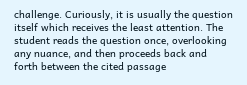challenge. Curiously, it is usually the question itself which receives the least attention. The student reads the question once, overlooking any nuance, and then proceeds back and forth between the cited passage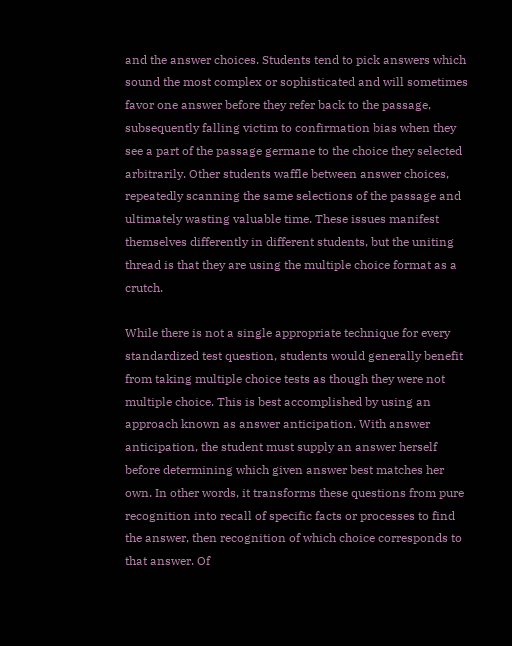and the answer choices. Students tend to pick answers which sound the most complex or sophisticated and will sometimes favor one answer before they refer back to the passage, subsequently falling victim to confirmation bias when they see a part of the passage germane to the choice they selected arbitrarily. Other students waffle between answer choices, repeatedly scanning the same selections of the passage and ultimately wasting valuable time. These issues manifest themselves differently in different students, but the uniting thread is that they are using the multiple choice format as a crutch.

While there is not a single appropriate technique for every standardized test question, students would generally benefit from taking multiple choice tests as though they were not multiple choice. This is best accomplished by using an approach known as answer anticipation. With answer anticipation, the student must supply an answer herself before determining which given answer best matches her own. In other words, it transforms these questions from pure recognition into recall of specific facts or processes to find the answer, then recognition of which choice corresponds to that answer. Of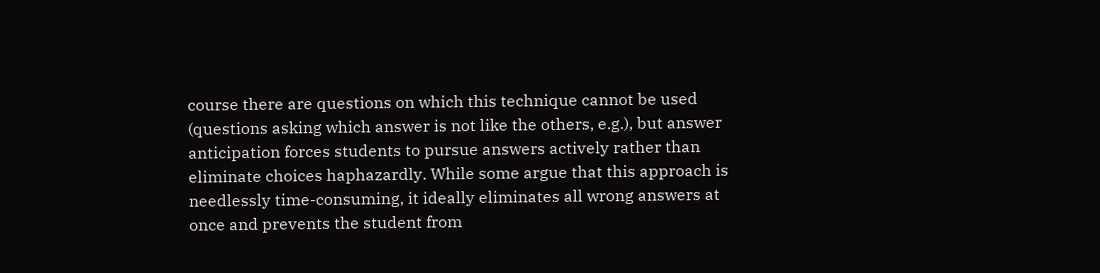course there are questions on which this technique cannot be used (questions asking which answer is not like the others, e.g.), but answer anticipation forces students to pursue answers actively rather than eliminate choices haphazardly. While some argue that this approach is needlessly time-consuming, it ideally eliminates all wrong answers at once and prevents the student from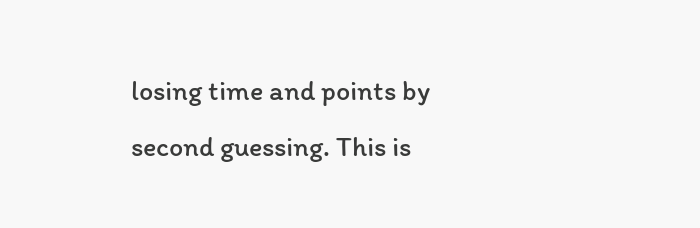losing time and points by second guessing. This is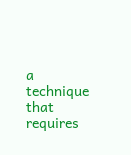a technique that requires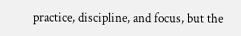practice, discipline, and focus, but the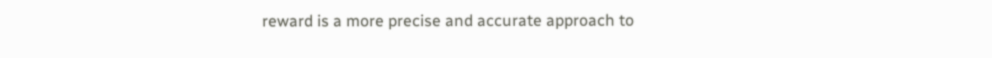reward is a more precise and accurate approach to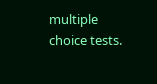multiple choice tests.